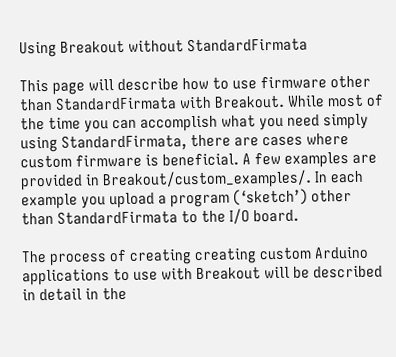Using Breakout without StandardFirmata

This page will describe how to use firmware other than StandardFirmata with Breakout. While most of the time you can accomplish what you need simply using StandardFirmata, there are cases where custom firmware is beneficial. A few examples are provided in Breakout/custom_examples/. In each example you upload a program (‘sketch’) other than StandardFirmata to the I/O board.

The process of creating creating custom Arduino applications to use with Breakout will be described in detail in the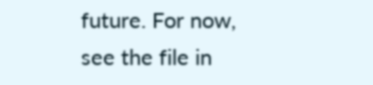future. For now, see the file in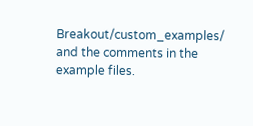Breakout/custom_examples/ and the comments in the example files.